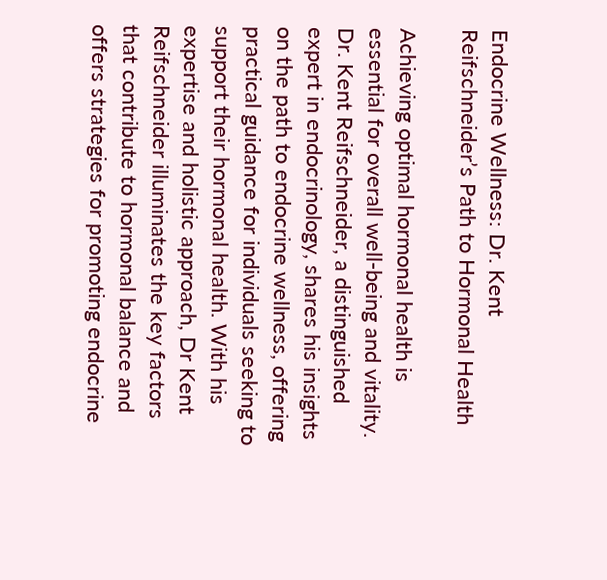Endocrine Wellness: Dr. Kent Reifschneider’s Path to Hormonal Health

Achieving optimal hormonal health is essential for overall well-being and vitality. Dr. Kent Reifschneider, a distinguished expert in endocrinology, shares his insights on the path to endocrine wellness, offering practical guidance for individuals seeking to support their hormonal health. With his expertise and holistic approach, Dr Kent Reifschneider illuminates the key factors that contribute to hormonal balance and offers strategies for promoting endocrine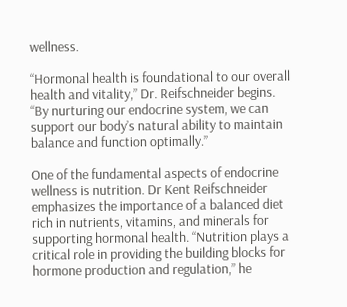wellness.

“Hormonal health is foundational to our overall health and vitality,” Dr. Reifschneider begins. “By nurturing our endocrine system, we can support our body’s natural ability to maintain balance and function optimally.”

One of the fundamental aspects of endocrine wellness is nutrition. Dr Kent Reifschneider emphasizes the importance of a balanced diet rich in nutrients, vitamins, and minerals for supporting hormonal health. “Nutrition plays a critical role in providing the building blocks for hormone production and regulation,” he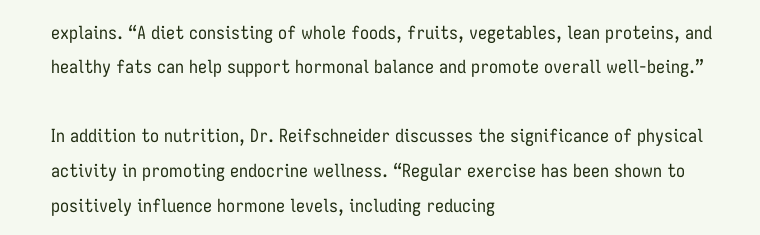explains. “A diet consisting of whole foods, fruits, vegetables, lean proteins, and healthy fats can help support hormonal balance and promote overall well-being.”

In addition to nutrition, Dr. Reifschneider discusses the significance of physical activity in promoting endocrine wellness. “Regular exercise has been shown to positively influence hormone levels, including reducing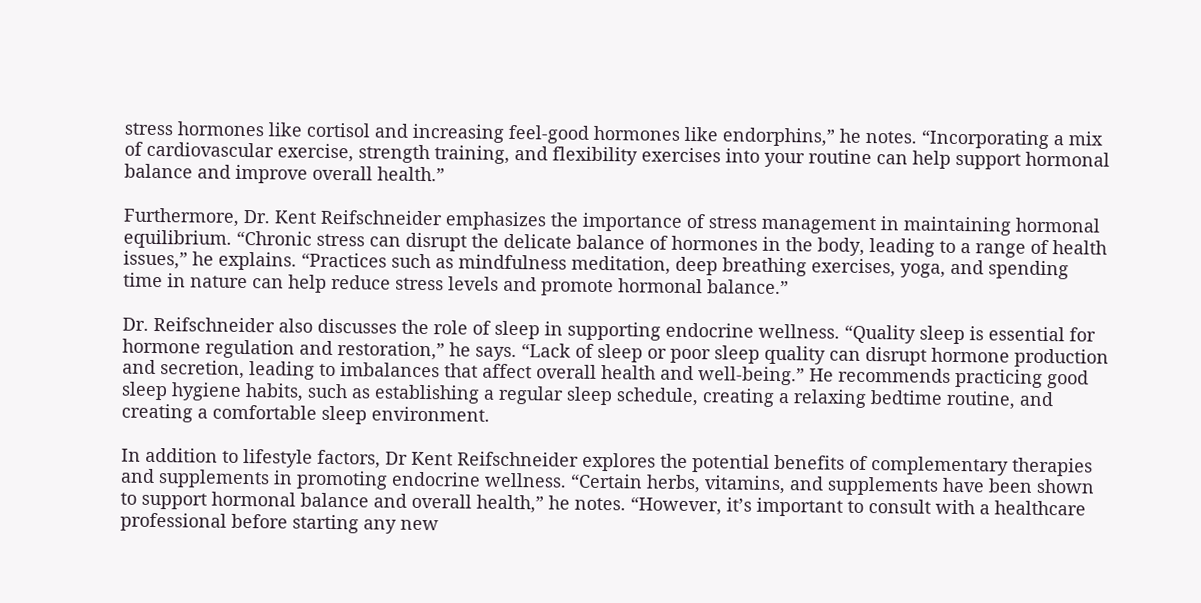stress hormones like cortisol and increasing feel-good hormones like endorphins,” he notes. “Incorporating a mix of cardiovascular exercise, strength training, and flexibility exercises into your routine can help support hormonal balance and improve overall health.”

Furthermore, Dr. Kent Reifschneider emphasizes the importance of stress management in maintaining hormonal equilibrium. “Chronic stress can disrupt the delicate balance of hormones in the body, leading to a range of health issues,” he explains. “Practices such as mindfulness meditation, deep breathing exercises, yoga, and spending time in nature can help reduce stress levels and promote hormonal balance.”

Dr. Reifschneider also discusses the role of sleep in supporting endocrine wellness. “Quality sleep is essential for hormone regulation and restoration,” he says. “Lack of sleep or poor sleep quality can disrupt hormone production and secretion, leading to imbalances that affect overall health and well-being.” He recommends practicing good sleep hygiene habits, such as establishing a regular sleep schedule, creating a relaxing bedtime routine, and creating a comfortable sleep environment.

In addition to lifestyle factors, Dr Kent Reifschneider explores the potential benefits of complementary therapies and supplements in promoting endocrine wellness. “Certain herbs, vitamins, and supplements have been shown to support hormonal balance and overall health,” he notes. “However, it’s important to consult with a healthcare professional before starting any new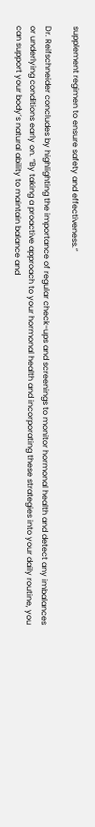supplement regimen to ensure safety and effectiveness.”

Dr. Reifschneider concludes by highlighting the importance of regular check-ups and screenings to monitor hormonal health and detect any imbalances or underlying conditions early on. “By taking a proactive approach to your hormonal health and incorporating these strategies into your daily routine, you can support your body’s natural ability to maintain balance and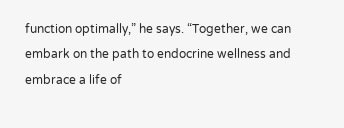function optimally,” he says. “Together, we can embark on the path to endocrine wellness and embrace a life of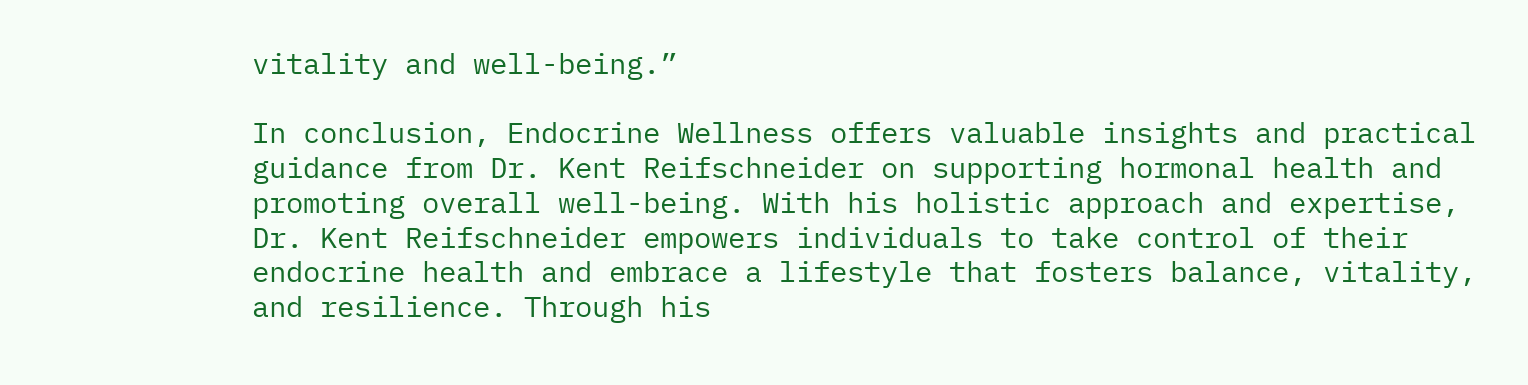vitality and well-being.”

In conclusion, Endocrine Wellness offers valuable insights and practical guidance from Dr. Kent Reifschneider on supporting hormonal health and promoting overall well-being. With his holistic approach and expertise, Dr. Kent Reifschneider empowers individuals to take control of their endocrine health and embrace a lifestyle that fosters balance, vitality, and resilience. Through his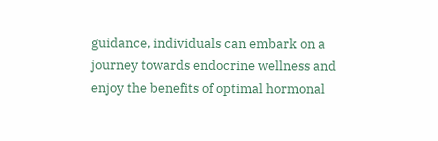guidance, individuals can embark on a journey towards endocrine wellness and enjoy the benefits of optimal hormonal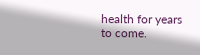health for years to come.